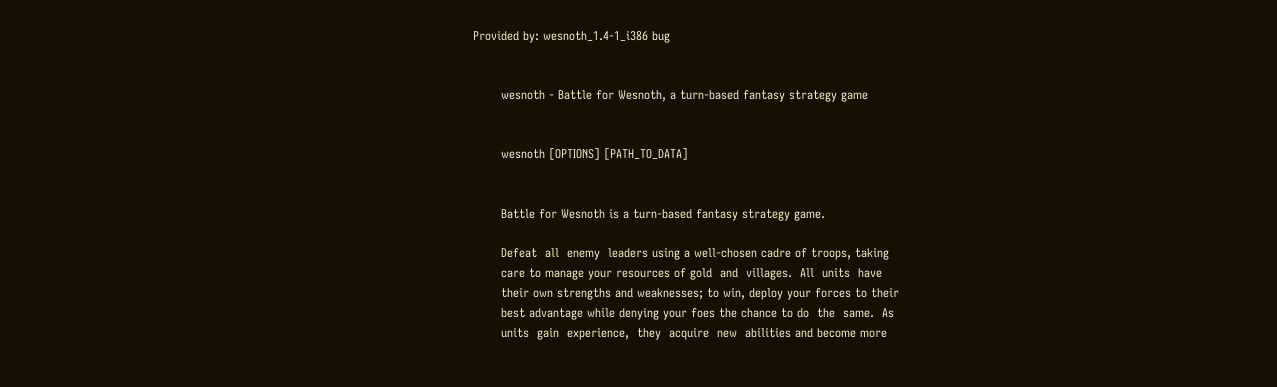Provided by: wesnoth_1.4-1_i386 bug


       wesnoth - Battle for Wesnoth, a turn-based fantasy strategy game


       wesnoth [OPTIONS] [PATH_TO_DATA]


       Battle for Wesnoth is a turn-based fantasy strategy game.

       Defeat  all  enemy  leaders using a well-chosen cadre of troops, taking
       care to manage your resources of gold  and  villages.  All  units  have
       their own strengths and weaknesses; to win, deploy your forces to their
       best advantage while denying your foes the chance to do  the  same.  As
       units  gain  experience,  they  acquire  new  abilities and become more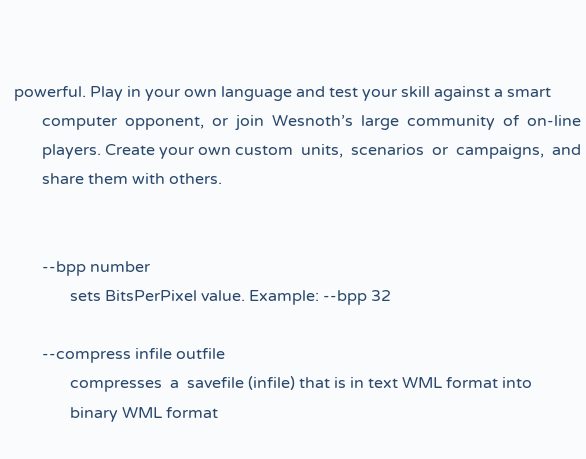powerful. Play in your own language and test your skill against a smart
       computer  opponent,  or  join  Wesnoth’s  large  community  of  on-line
       players. Create your own custom  units,  scenarios  or  campaigns,  and
       share them with others.


       --bpp number
              sets BitsPerPixel value. Example: --bpp 32

       --compress infile outfile
              compresses  a  savefile (infile) that is in text WML format into
              binary WML format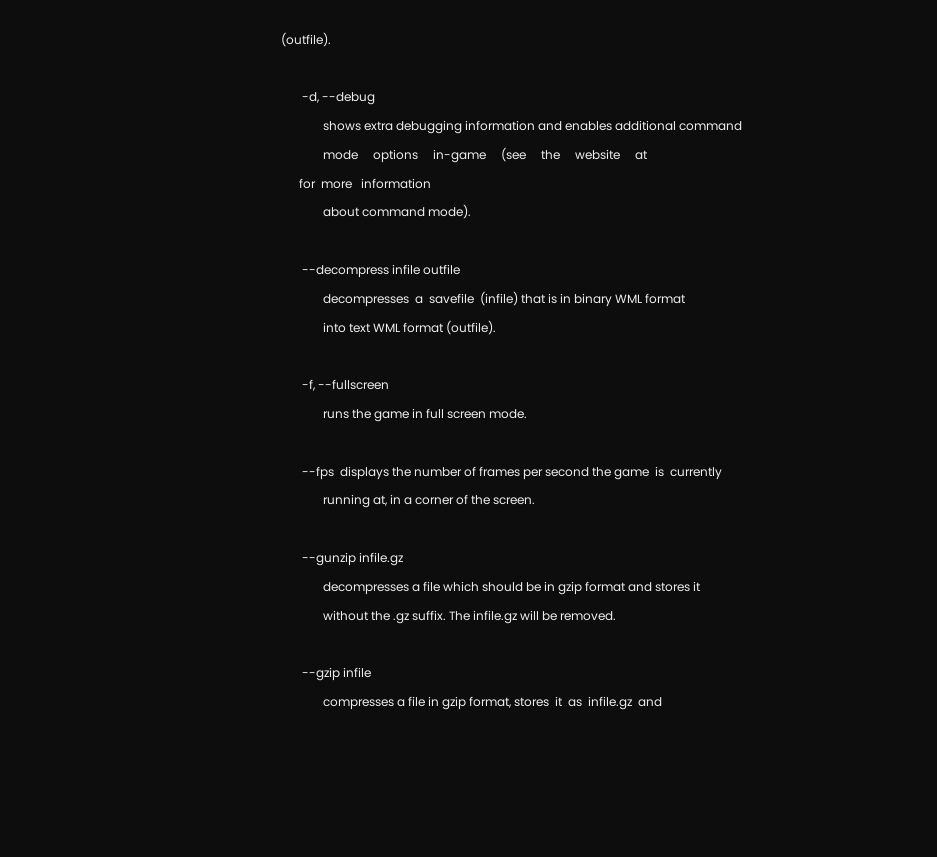(outfile).

       -d, --debug
              shows extra debugging information and enables additional command
              mode     options     in-game     (see     the     website     at
      for  more   information
              about command mode).

       --decompress infile outfile
              decompresses  a  savefile  (infile) that is in binary WML format
              into text WML format (outfile).

       -f, --fullscreen
              runs the game in full screen mode.

       --fps  displays the number of frames per second the game  is  currently
              running at, in a corner of the screen.

       --gunzip infile.gz
              decompresses a file which should be in gzip format and stores it
              without the .gz suffix. The infile.gz will be removed.

       --gzip infile
              compresses a file in gzip format, stores  it  as  infile.gz  and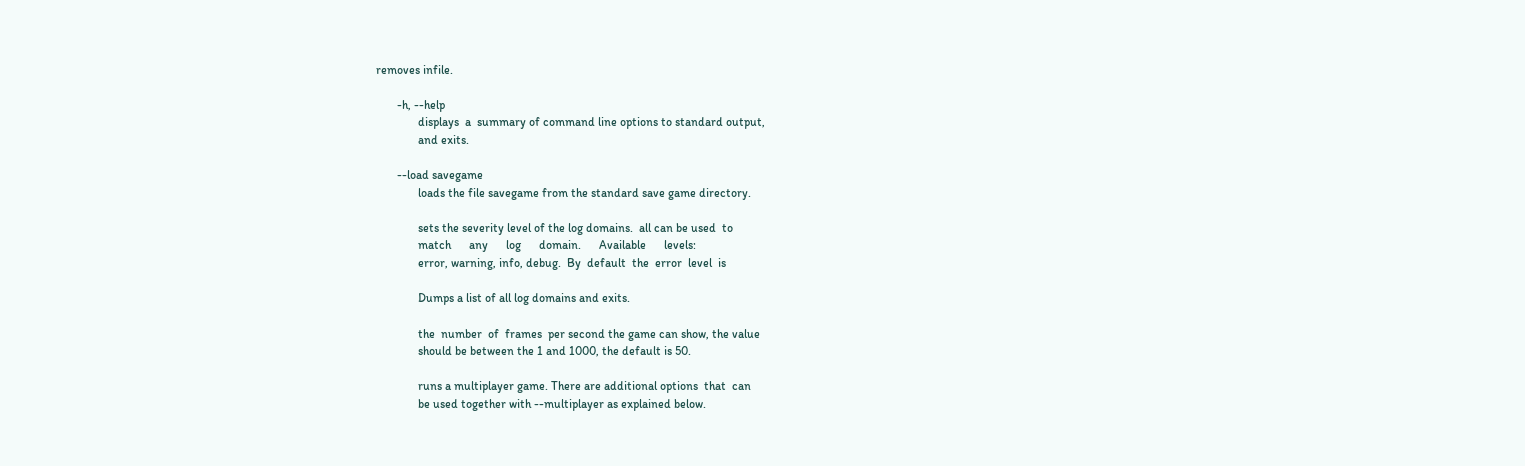removes infile.

       -h, --help
              displays  a  summary of command line options to standard output,
              and exits.

       --load savegame
              loads the file savegame from the standard save game directory.

              sets the severity level of the log domains.  all can be used  to
              match      any      log      domain.      Available      levels:
              error, warning, info, debug.  By  default  the  error  level  is

              Dumps a list of all log domains and exits.

              the  number  of  frames  per second the game can show, the value
              should be between the 1 and 1000, the default is 50.

              runs a multiplayer game. There are additional options  that  can
              be used together with --multiplayer as explained below.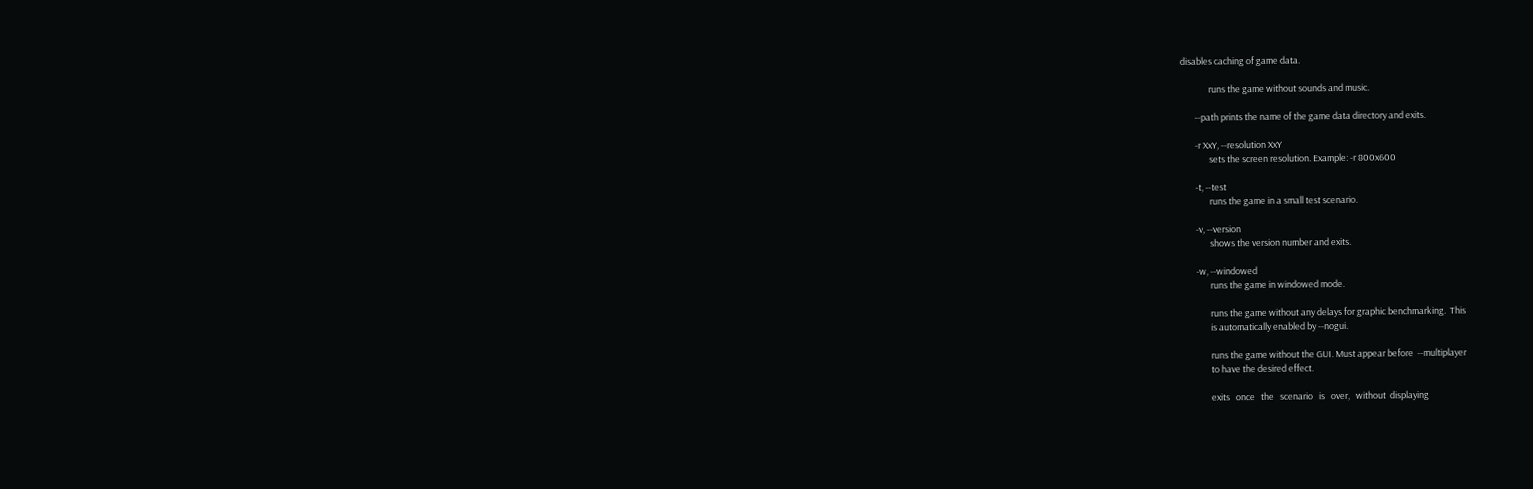disables caching of game data.

              runs the game without sounds and music.

       --path prints the name of the game data directory and exits.

       -r XxY, --resolution XxY
              sets the screen resolution. Example: -r 800x600

       -t, --test
              runs the game in a small test scenario.

       -v, --version
              shows the version number and exits.

       -w, --windowed
              runs the game in windowed mode.

              runs the game without any delays for graphic benchmarking.  This
              is automatically enabled by --nogui.

              runs the game without the GUI. Must appear before  --multiplayer
              to have the desired effect.

              exits   once   the   scenario   is   over,   without  displaying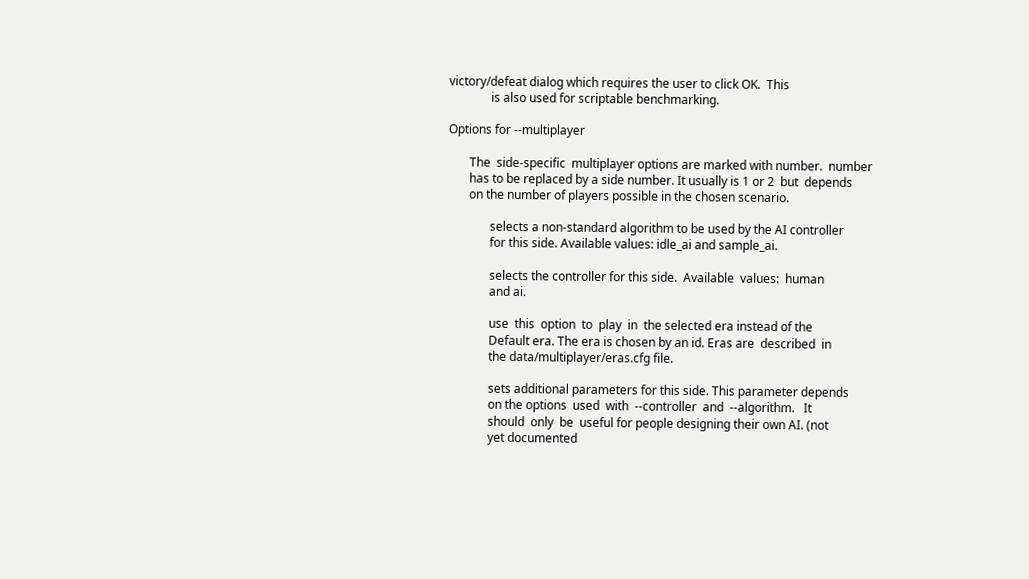victory/defeat dialog which requires the user to click OK.  This
              is also used for scriptable benchmarking.

Options for --multiplayer

       The  side-specific  multiplayer options are marked with number.  number
       has to be replaced by a side number. It usually is 1 or 2  but  depends
       on the number of players possible in the chosen scenario.

              selects a non-standard algorithm to be used by the AI controller
              for this side. Available values: idle_ai and sample_ai.

              selects the controller for this side.  Available  values:  human
              and ai.

              use  this  option  to  play  in  the selected era instead of the
              Default era. The era is chosen by an id. Eras are  described  in
              the data/multiplayer/eras.cfg file.

              sets additional parameters for this side. This parameter depends
              on the options  used  with  --controller  and  --algorithm.   It
              should  only  be  useful for people designing their own AI. (not
              yet documented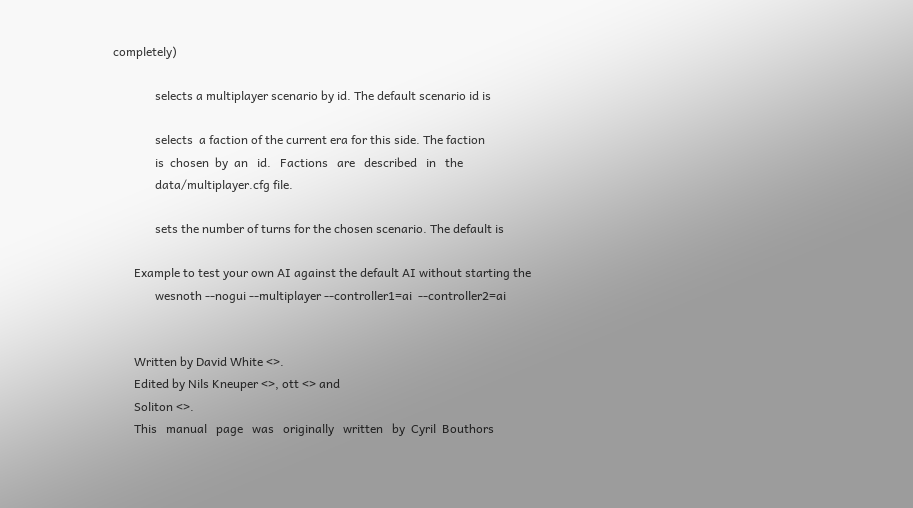completely)

              selects a multiplayer scenario by id. The default scenario id is

              selects  a faction of the current era for this side. The faction
              is  chosen  by  an   id.   Factions   are   described   in   the
              data/multiplayer.cfg file.

              sets the number of turns for the chosen scenario. The default is

       Example to test your own AI against the default AI without starting the
              wesnoth --nogui --multiplayer --controller1=ai  --controller2=ai


       Written by David White <>.
       Edited by Nils Kneuper <>, ott <> and
       Soliton <>.
       This   manual   page   was   originally   written   by  Cyril  Bouthors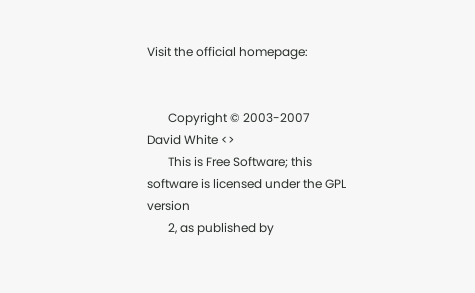Visit the official homepage:


       Copyright © 2003-2007 David White <>
       This is Free Software; this software is licensed under the GPL  version
       2, as published by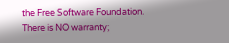the Free Software Foundation.  There is NO warranty;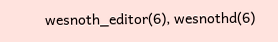wesnoth_editor(6), wesnothd(6)